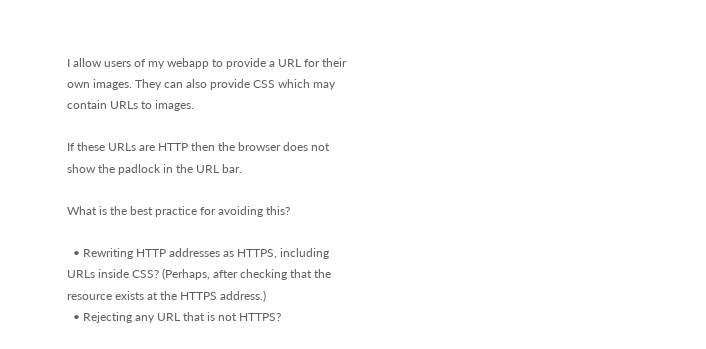I allow users of my webapp to provide a URL for their own images. They can also provide CSS which may contain URLs to images.

If these URLs are HTTP then the browser does not show the padlock in the URL bar.

What is the best practice for avoiding this?

  • Rewriting HTTP addresses as HTTPS, including URLs inside CSS? (Perhaps, after checking that the resource exists at the HTTPS address.)
  • Rejecting any URL that is not HTTPS?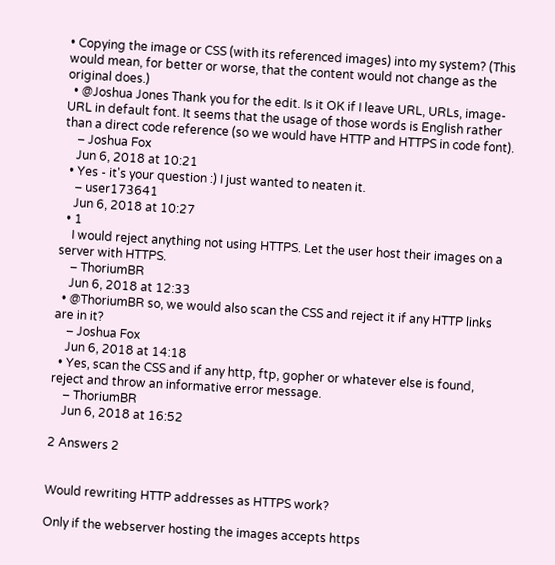• Copying the image or CSS (with its referenced images) into my system? (This would mean, for better or worse, that the content would not change as the original does.)
  • @Joshua Jones Thank you for the edit. Is it OK if I leave URL, URLs, image-URL in default font. It seems that the usage of those words is English rather than a direct code reference (so we would have HTTP and HTTPS in code font).
    – Joshua Fox
    Jun 6, 2018 at 10:21
  • Yes - it's your question :) I just wanted to neaten it.
    – user173641
    Jun 6, 2018 at 10:27
  • 1
    I would reject anything not using HTTPS. Let the user host their images on a server with HTTPS.
    – ThoriumBR
    Jun 6, 2018 at 12:33
  • @ThoriumBR so, we would also scan the CSS and reject it if any HTTP links are in it?
    – Joshua Fox
    Jun 6, 2018 at 14:18
  • Yes, scan the CSS and if any http, ftp, gopher or whatever else is found, reject and throw an informative error message.
    – ThoriumBR
    Jun 6, 2018 at 16:52

2 Answers 2


Would rewriting HTTP addresses as HTTPS work?

Only if the webserver hosting the images accepts https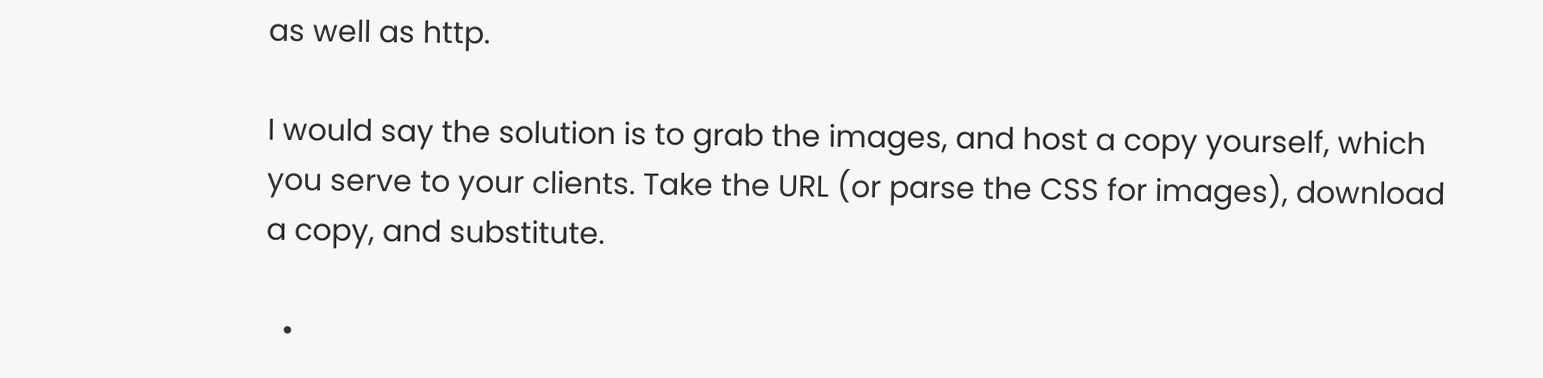as well as http.

I would say the solution is to grab the images, and host a copy yourself, which you serve to your clients. Take the URL (or parse the CSS for images), download a copy, and substitute.

  •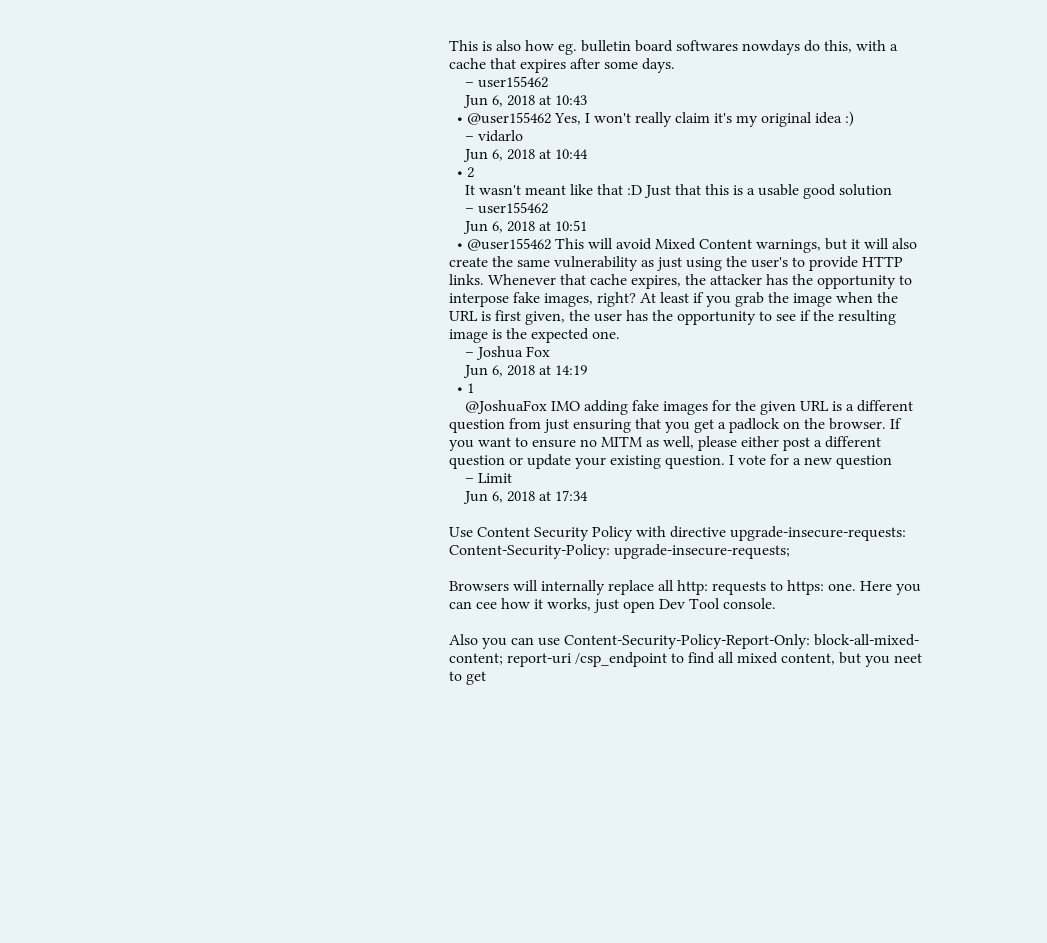This is also how eg. bulletin board softwares nowdays do this, with a cache that expires after some days.
    – user155462
    Jun 6, 2018 at 10:43
  • @user155462 Yes, I won't really claim it's my original idea :)
    – vidarlo
    Jun 6, 2018 at 10:44
  • 2
    It wasn't meant like that :D Just that this is a usable good solution
    – user155462
    Jun 6, 2018 at 10:51
  • @user155462 This will avoid Mixed Content warnings, but it will also create the same vulnerability as just using the user's to provide HTTP links. Whenever that cache expires, the attacker has the opportunity to interpose fake images, right? At least if you grab the image when the URL is first given, the user has the opportunity to see if the resulting image is the expected one.
    – Joshua Fox
    Jun 6, 2018 at 14:19
  • 1
    @JoshuaFox IMO adding fake images for the given URL is a different question from just ensuring that you get a padlock on the browser. If you want to ensure no MITM as well, please either post a different question or update your existing question. I vote for a new question
    – Limit
    Jun 6, 2018 at 17:34

Use Content Security Policy with directive upgrade-insecure-requests: Content-Security-Policy: upgrade-insecure-requests;

Browsers will internally replace all http: requests to https: one. Here you can cee how it works, just open Dev Tool console.

Also you can use Content-Security-Policy-Report-Only: block-all-mixed-content; report-uri /csp_endpoint to find all mixed content, but you neet to get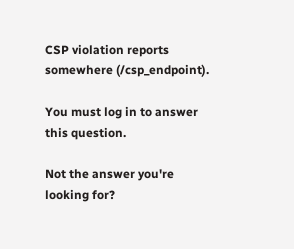CSP violation reports somewhere (/csp_endpoint).

You must log in to answer this question.

Not the answer you're looking for?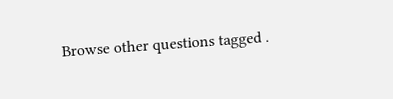Browse other questions tagged .